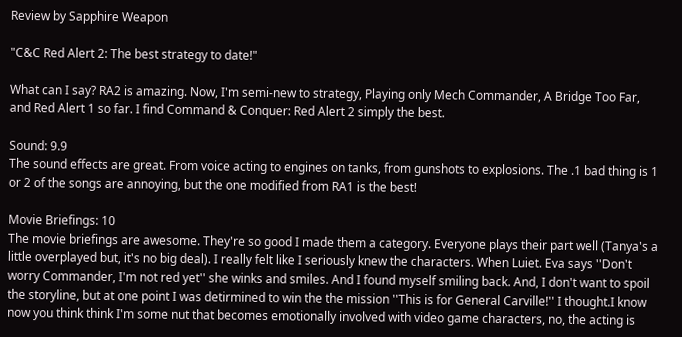Review by Sapphire Weapon

"C&C Red Alert 2: The best strategy to date!"

What can I say? RA2 is amazing. Now, I'm semi-new to strategy, Playing only Mech Commander, A Bridge Too Far, and Red Alert 1 so far. I find Command & Conquer: Red Alert 2 simply the best.

Sound: 9.9
The sound effects are great. From voice acting to engines on tanks, from gunshots to explosions. The .1 bad thing is 1 or 2 of the songs are annoying, but the one modified from RA1 is the best!

Movie Briefings: 10
The movie briefings are awesome. They're so good I made them a category. Everyone plays their part well (Tanya's a little overplayed but, it's no big deal). I really felt like I seriously knew the characters. When Luiet. Eva says ''Don't worry Commander, I'm not red yet'' she winks and smiles. And I found myself smiling back. And, I don't want to spoil the storyline, but at one point I was detirmined to win the the mission ''This is for General Carville!'' I thought.I know now you think think I'm some nut that becomes emotionally involved with video game characters, no, the acting is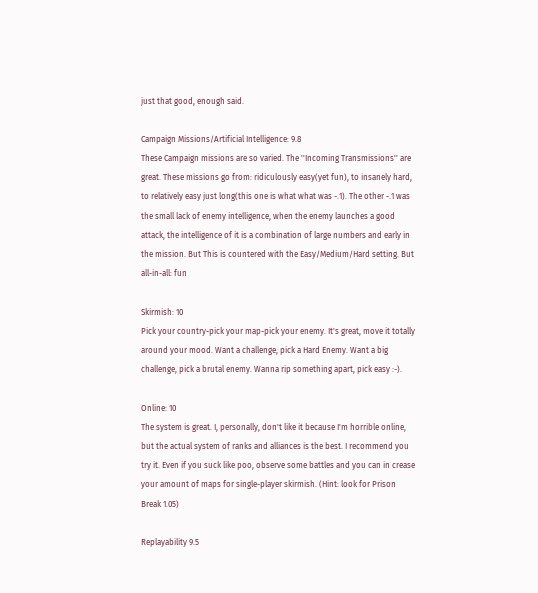just that good, enough said.

Campaign Missions/Artificial Intelligence: 9.8
These Campaign missions are so varied. The ''Incoming Transmissions'' are great. These missions go from: ridiculously easy(yet fun), to insanely hard, to relatively easy just long(this one is what what was -.1). The other -.1 was the small lack of enemy intelligence, when the enemy launches a good attack, the intelligence of it is a combination of large numbers and early in the mission. But This is countered with the Easy/Medium/Hard setting. But all-in-all: fun

Skirmish: 10
Pick your country-pick your map-pick your enemy. It's great, move it totally around your mood. Want a challenge, pick a Hard Enemy. Want a big challenge, pick a brutal enemy. Wanna rip something apart, pick easy :-).

Online: 10
The system is great. I, personally, don't like it because I'm horrible online, but the actual system of ranks and alliances is the best. I recommend you try it. Even if you suck like poo, observe some battles and you can in crease your amount of maps for single-player skirmish. (Hint: look for Prison Break 1.05)

Replayability 9.5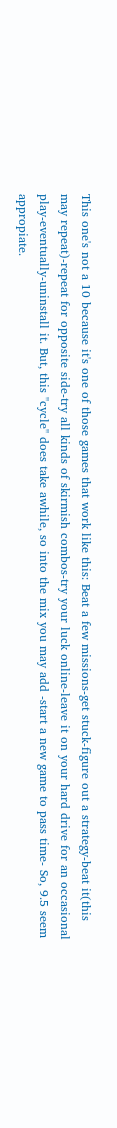This one's not a 10 because it's one of those games that work like this: Beat a few missions-get stuck-figure out a strategy-beat it(this may repeat)-repeat for opposite side-try all kinds of skirmish combos-try your luck online-leave it on your hard drive for an occasional play-eventually-uninstall it. But, this ''cycle'' does take awhile, so into the mix you may add -start a new game to pass time- So, 9.5 seem appropiate.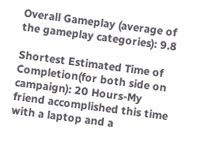Overall Gameplay (average of the gameplay categories): 9.8

Shortest Estimated Time of Completion(for both side on campaign): 20 Hours-My friend accomplished this time with a laptop and a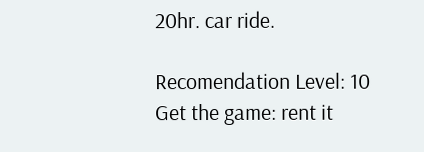20hr. car ride.

Recomendation Level: 10
Get the game: rent it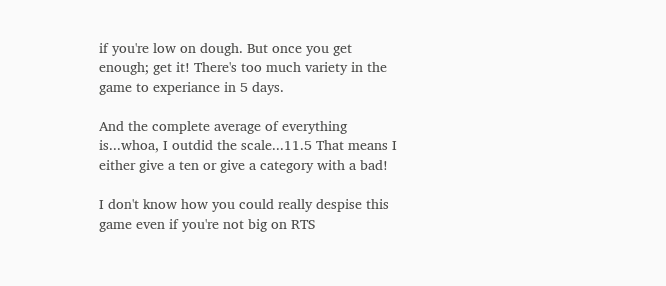if you're low on dough. But once you get enough; get it! There's too much variety in the game to experiance in 5 days.

And the complete average of everything is...whoa, I outdid the scale...11.5 That means I either give a ten or give a category with a bad!

I don't know how you could really despise this game even if you're not big on RTS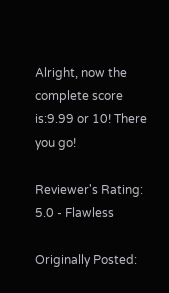Alright, now the complete score is:9.99 or 10! There you go!

Reviewer's Rating:   5.0 - Flawless

Originally Posted: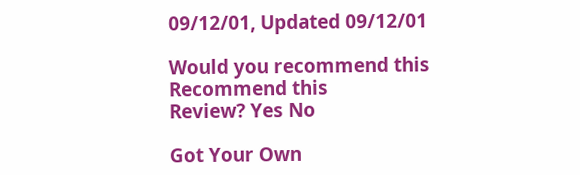09/12/01, Updated 09/12/01

Would you recommend this
Recommend this
Review? Yes No

Got Your Own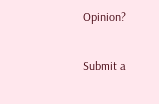Opinion?

Submit a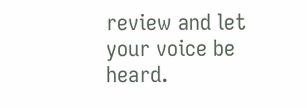review and let your voice be heard.